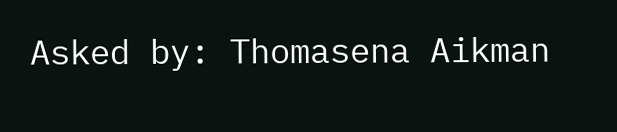Asked by: Thomasena Aikman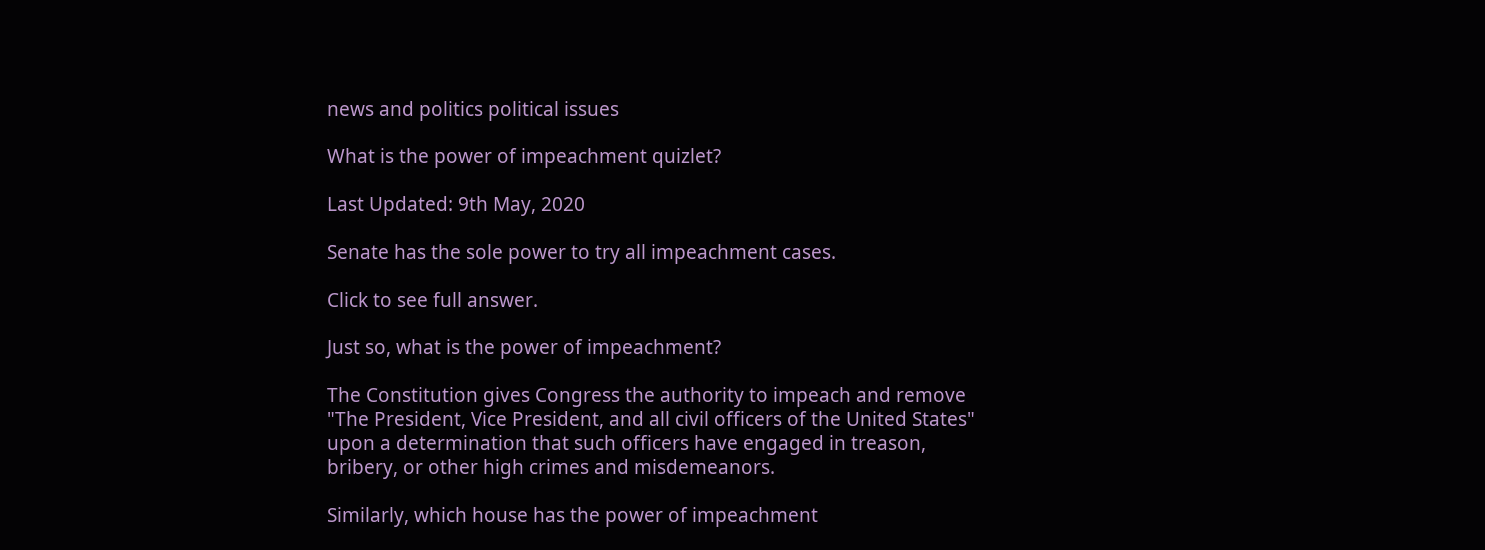news and politics political issues

What is the power of impeachment quizlet?

Last Updated: 9th May, 2020

Senate has the sole power to try all impeachment cases.

Click to see full answer.

Just so, what is the power of impeachment?

The Constitution gives Congress the authority to impeach and remove "The President, Vice President, and all civil officers of the United States" upon a determination that such officers have engaged in treason, bribery, or other high crimes and misdemeanors.

Similarly, which house has the power of impeachment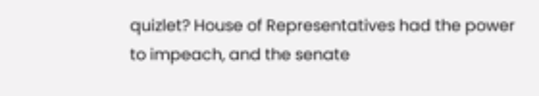quizlet? House of Representatives had the power to impeach, and the senate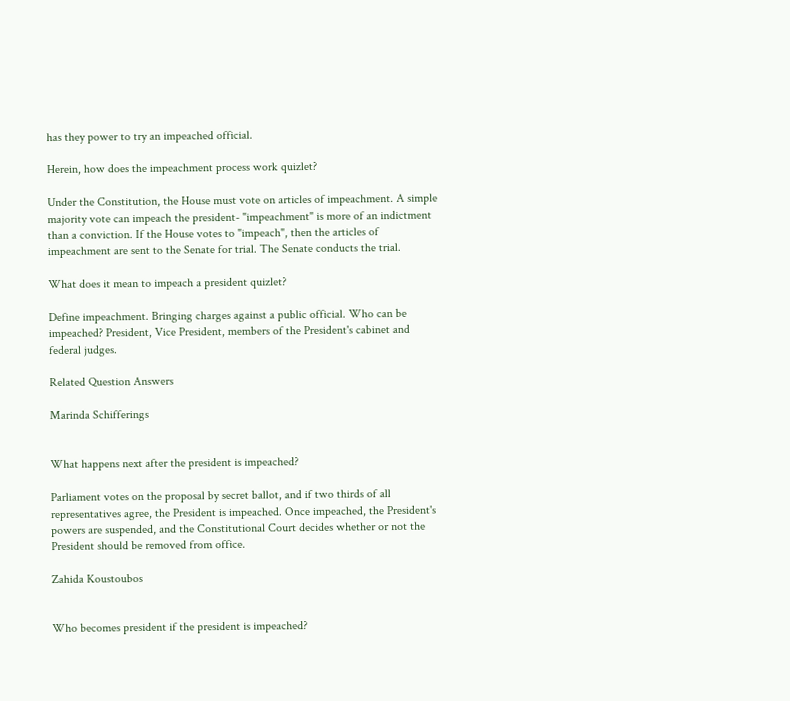has they power to try an impeached official.

Herein, how does the impeachment process work quizlet?

Under the Constitution, the House must vote on articles of impeachment. A simple majority vote can impeach the president- "impeachment" is more of an indictment than a conviction. If the House votes to "impeach", then the articles of impeachment are sent to the Senate for trial. The Senate conducts the trial.

What does it mean to impeach a president quizlet?

Define impeachment. Bringing charges against a public official. Who can be impeached? President, Vice President, members of the President's cabinet and federal judges.

Related Question Answers

Marinda Schifferings


What happens next after the president is impeached?

Parliament votes on the proposal by secret ballot, and if two thirds of all representatives agree, the President is impeached. Once impeached, the President's powers are suspended, and the Constitutional Court decides whether or not the President should be removed from office.

Zahida Koustoubos


Who becomes president if the president is impeached?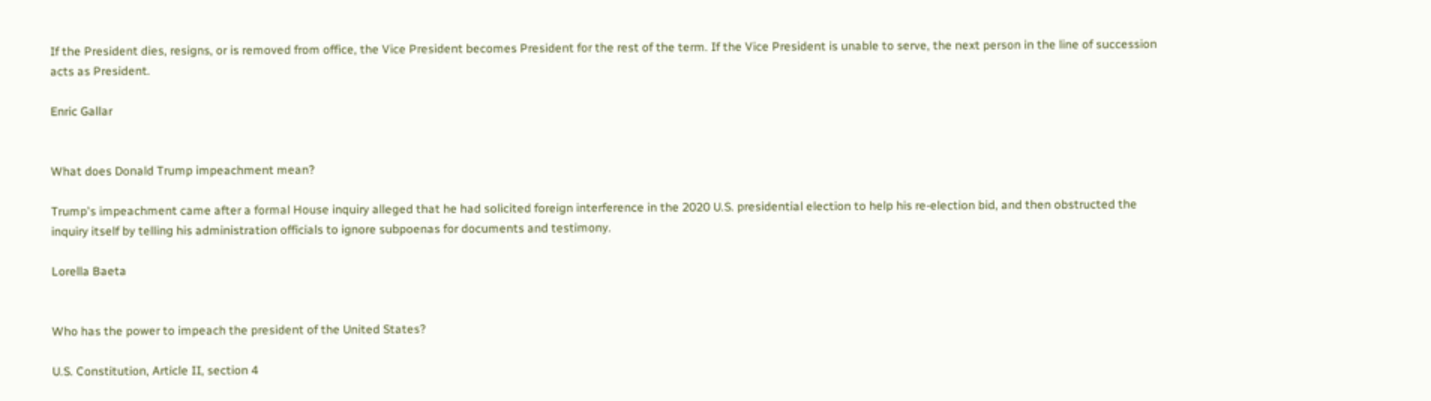If the President dies, resigns, or is removed from office, the Vice President becomes President for the rest of the term. If the Vice President is unable to serve, the next person in the line of succession acts as President.

Enric Gallar


What does Donald Trump impeachment mean?

Trump's impeachment came after a formal House inquiry alleged that he had solicited foreign interference in the 2020 U.S. presidential election to help his re-election bid, and then obstructed the inquiry itself by telling his administration officials to ignore subpoenas for documents and testimony.

Lorella Baeta


Who has the power to impeach the president of the United States?

U.S. Constitution, Article II, section 4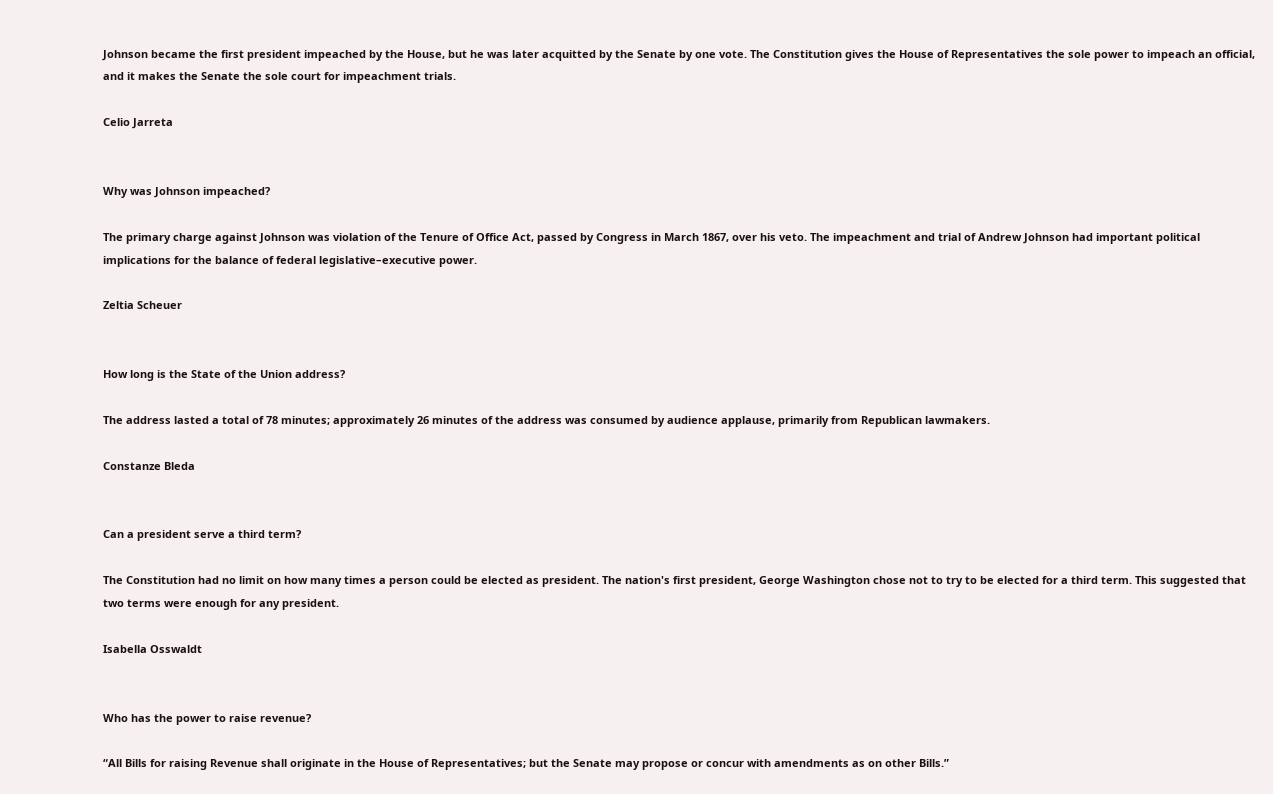Johnson became the first president impeached by the House, but he was later acquitted by the Senate by one vote. The Constitution gives the House of Representatives the sole power to impeach an official, and it makes the Senate the sole court for impeachment trials.

Celio Jarreta


Why was Johnson impeached?

The primary charge against Johnson was violation of the Tenure of Office Act, passed by Congress in March 1867, over his veto. The impeachment and trial of Andrew Johnson had important political implications for the balance of federal legislative–executive power.

Zeltia Scheuer


How long is the State of the Union address?

The address lasted a total of 78 minutes; approximately 26 minutes of the address was consumed by audience applause, primarily from Republican lawmakers.

Constanze Bleda


Can a president serve a third term?

The Constitution had no limit on how many times a person could be elected as president. The nation's first president, George Washington chose not to try to be elected for a third term. This suggested that two terms were enough for any president.

Isabella Osswaldt


Who has the power to raise revenue?

“All Bills for raising Revenue shall originate in the House of Representatives; but the Senate may propose or concur with amendments as on other Bills.”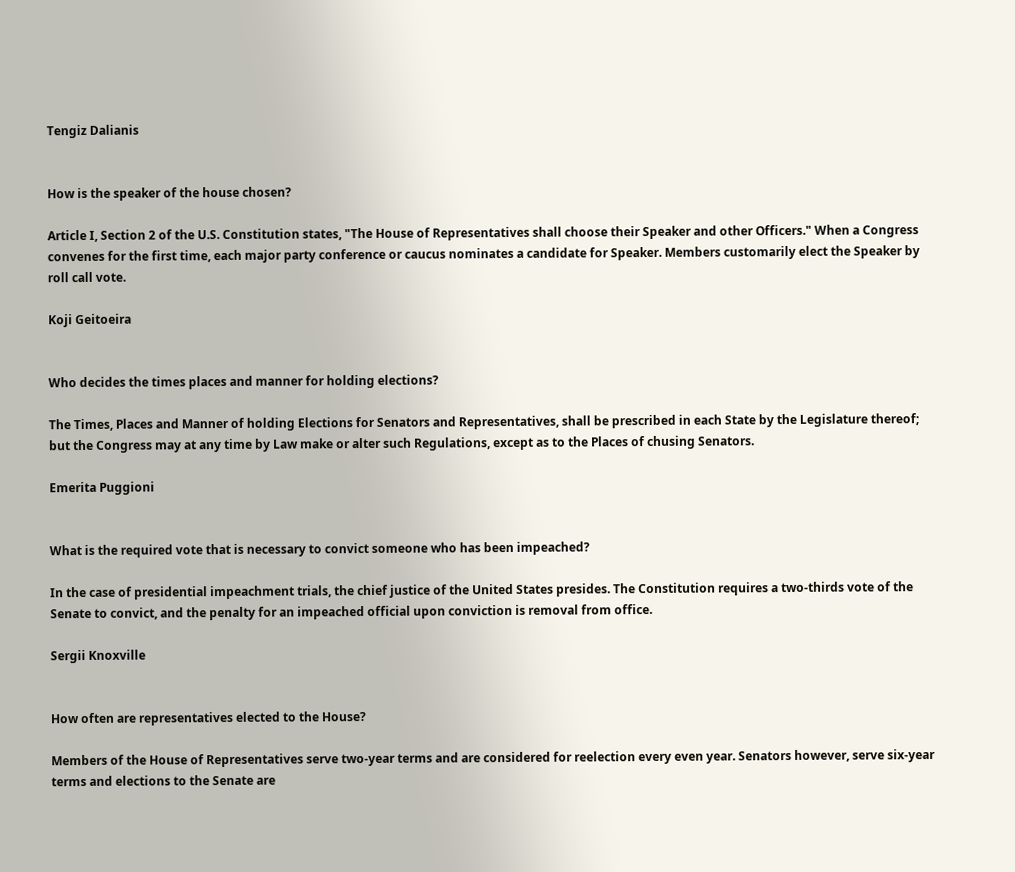Tengiz Dalianis


How is the speaker of the house chosen?

Article I, Section 2 of the U.S. Constitution states, "The House of Representatives shall choose their Speaker and other Officers." When a Congress convenes for the first time, each major party conference or caucus nominates a candidate for Speaker. Members customarily elect the Speaker by roll call vote.

Koji Geitoeira


Who decides the times places and manner for holding elections?

The Times, Places and Manner of holding Elections for Senators and Representatives, shall be prescribed in each State by the Legislature thereof; but the Congress may at any time by Law make or alter such Regulations, except as to the Places of chusing Senators.

Emerita Puggioni


What is the required vote that is necessary to convict someone who has been impeached?

In the case of presidential impeachment trials, the chief justice of the United States presides. The Constitution requires a two-thirds vote of the Senate to convict, and the penalty for an impeached official upon conviction is removal from office.

Sergii Knoxville


How often are representatives elected to the House?

Members of the House of Representatives serve two-year terms and are considered for reelection every even year. Senators however, serve six-year terms and elections to the Senate are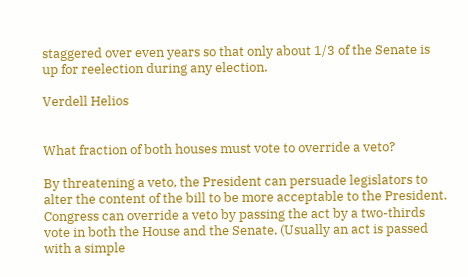staggered over even years so that only about 1/3 of the Senate is up for reelection during any election.

Verdell Helios


What fraction of both houses must vote to override a veto?

By threatening a veto, the President can persuade legislators to alter the content of the bill to be more acceptable to the President. Congress can override a veto by passing the act by a two-thirds vote in both the House and the Senate. (Usually an act is passed with a simple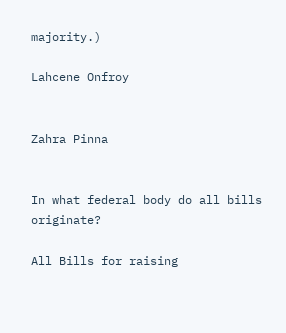majority.)

Lahcene Onfroy


Zahra Pinna


In what federal body do all bills originate?

All Bills for raising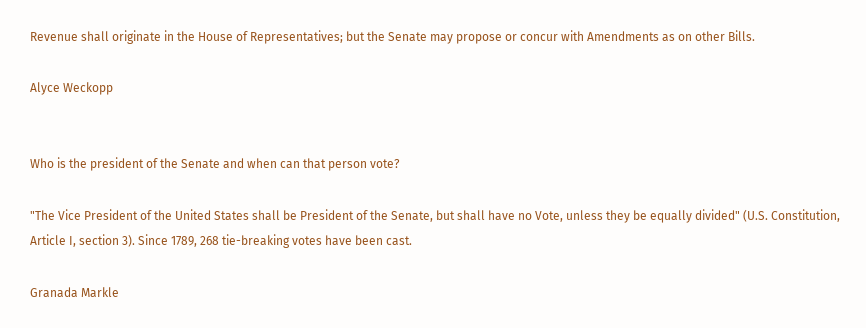Revenue shall originate in the House of Representatives; but the Senate may propose or concur with Amendments as on other Bills.

Alyce Weckopp


Who is the president of the Senate and when can that person vote?

"The Vice President of the United States shall be President of the Senate, but shall have no Vote, unless they be equally divided" (U.S. Constitution, Article I, section 3). Since 1789, 268 tie-breaking votes have been cast.

Granada Markle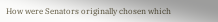How were Senators originally chosen which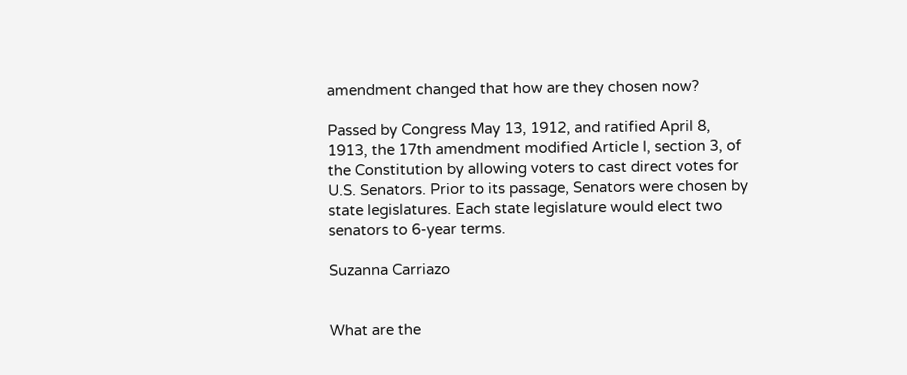amendment changed that how are they chosen now?

Passed by Congress May 13, 1912, and ratified April 8, 1913, the 17th amendment modified Article I, section 3, of the Constitution by allowing voters to cast direct votes for U.S. Senators. Prior to its passage, Senators were chosen by state legislatures. Each state legislature would elect two senators to 6-year terms.

Suzanna Carriazo


What are the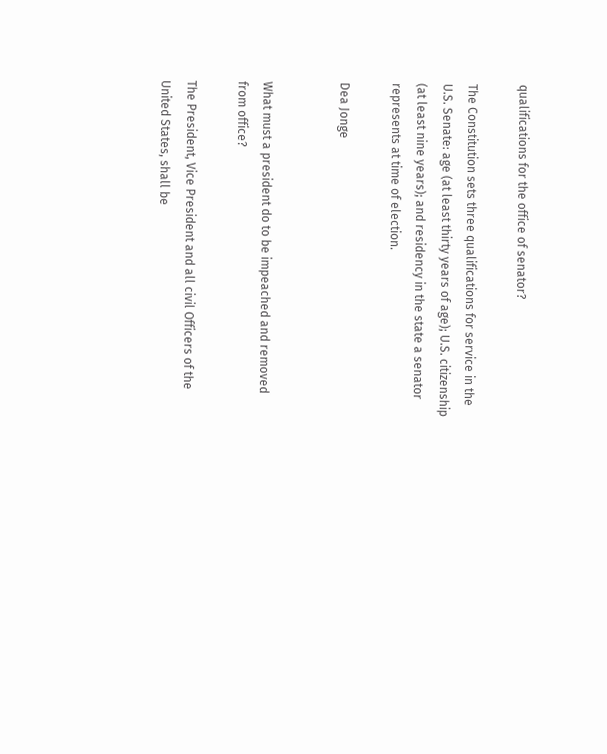qualifications for the office of senator?

The Constitution sets three qualifications for service in the U.S. Senate: age (at least thirty years of age); U.S. citizenship (at least nine years); and residency in the state a senator represents at time of election.

Dea Jonge


What must a president do to be impeached and removed from office?

The President, Vice President and all civil Officers of the United States, shall be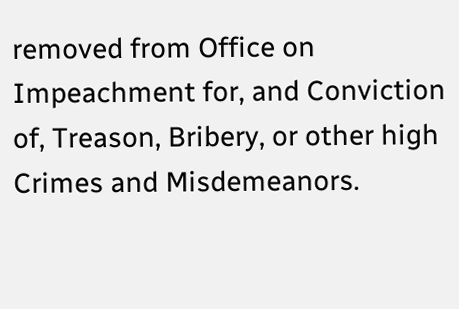removed from Office on Impeachment for, and Conviction of, Treason, Bribery, or other high Crimes and Misdemeanors.